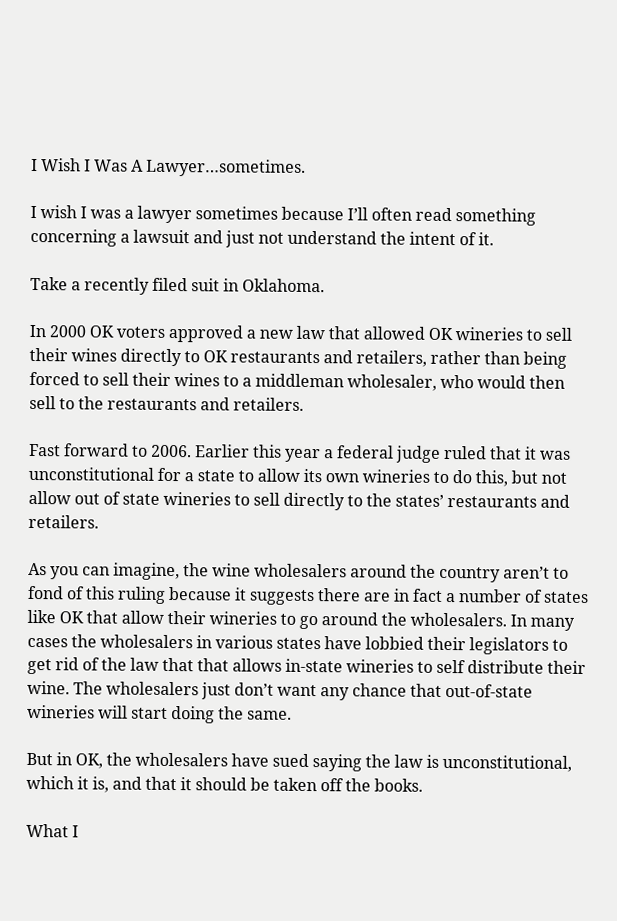I Wish I Was A Lawyer…sometimes.

I wish I was a lawyer sometimes because I’ll often read something concerning a lawsuit and just not understand the intent of it.

Take a recently filed suit in Oklahoma.

In 2000 OK voters approved a new law that allowed OK wineries to sell their wines directly to OK restaurants and retailers, rather than being forced to sell their wines to a middleman wholesaler, who would then sell to the restaurants and retailers.

Fast forward to 2006. Earlier this year a federal judge ruled that it was unconstitutional for a state to allow its own wineries to do this, but not allow out of state wineries to sell directly to the states’ restaurants and retailers.

As you can imagine, the wine wholesalers around the country aren’t to fond of this ruling because it suggests there are in fact a number of states like OK that allow their wineries to go around the wholesalers. In many cases the wholesalers in various states have lobbied their legislators to get rid of the law that that allows in-state wineries to self distribute their wine. The wholesalers just don’t want any chance that out-of-state wineries will start doing the same.

But in OK, the wholesalers have sued saying the law is unconstitutional, which it is, and that it should be taken off the books.

What I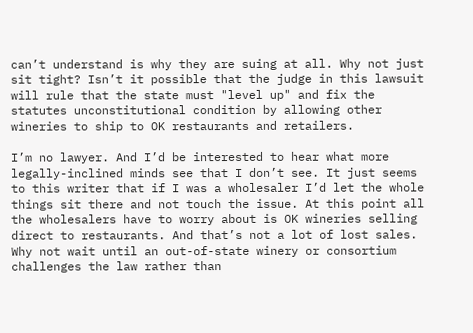can’t understand is why they are suing at all. Why not just sit tight? Isn’t it possible that the judge in this lawsuit will rule that the state must "level up" and fix the statutes unconstitutional condition by allowing other wineries to ship to OK restaurants and retailers.

I’m no lawyer. And I’d be interested to hear what more legally-inclined minds see that I don’t see. It just seems to this writer that if I was a wholesaler I’d let the whole things sit there and not touch the issue. At this point all the wholesalers have to worry about is OK wineries selling direct to restaurants. And that’s not a lot of lost sales. Why not wait until an out-of-state winery or consortium challenges the law rather than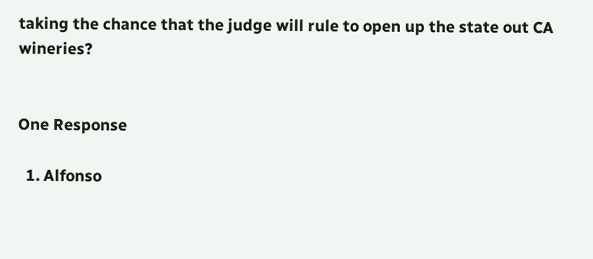taking the chance that the judge will rule to open up the state out CA wineries?


One Response

  1. Alfonso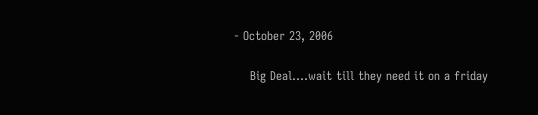- October 23, 2006

    Big Deal….wait till they need it on a friday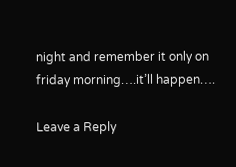night and remember it only on friday morning….it’ll happen….

Leave a Reply